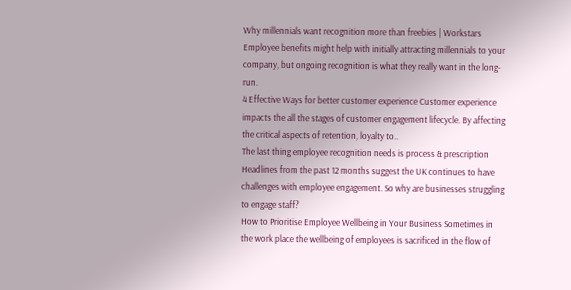Why millennials want recognition more than freebies | Workstars Employee benefits might help with initially attracting millennials to your company, but ongoing recognition is what they really want in the long-run.
4 Effective Ways for better customer experience Customer experience impacts the all the stages of customer engagement lifecycle. By affecting the critical aspects of retention, loyalty to..
The last thing employee recognition needs is process & prescription Headlines from the past 12 months suggest the UK continues to have challenges with employee engagement. So why are businesses struggling to engage staff?
How to Prioritise Employee Wellbeing in Your Business Sometimes in the work place the wellbeing of employees is sacrificed in the flow of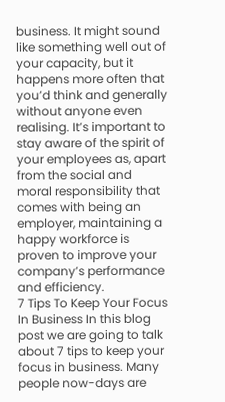business. It might sound like something well out of your capacity, but it happens more often that you’d think and generally without anyone even realising. It’s important to stay aware of the spirit of your employees as, apart from the social and moral responsibility that comes with being an employer, maintaining a happy workforce is proven to improve your company’s performance and efficiency.
7 Tips To Keep Your Focus In Business In this blog post we are going to talk about 7 tips to keep your focus in business. Many people now-days are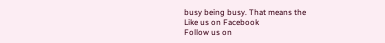busy being busy. That means the
Like us on Facebook
Follow us on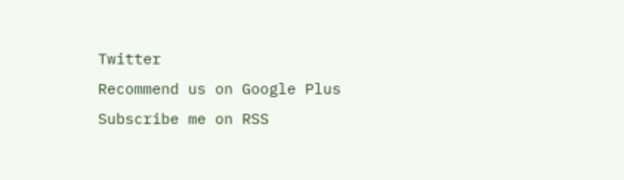Twitter
Recommend us on Google Plus
Subscribe me on RSS